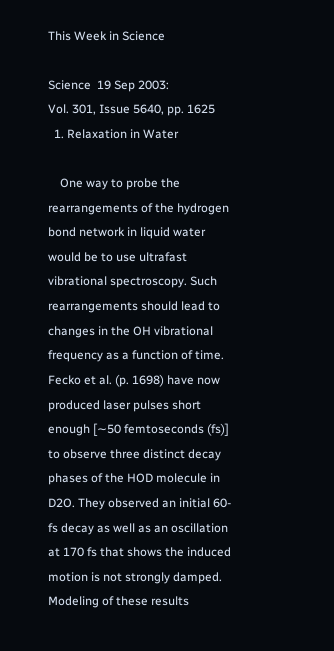This Week in Science

Science  19 Sep 2003:
Vol. 301, Issue 5640, pp. 1625
  1. Relaxation in Water

    One way to probe the rearrangements of the hydrogen bond network in liquid water would be to use ultrafast vibrational spectroscopy. Such rearrangements should lead to changes in the OH vibrational frequency as a function of time. Fecko et al. (p. 1698) have now produced laser pulses short enough [∼50 femtoseconds (fs)] to observe three distinct decay phases of the HOD molecule in D2O. They observed an initial 60-fs decay as well as an oscillation at 170 fs that shows the induced motion is not strongly damped. Modeling of these results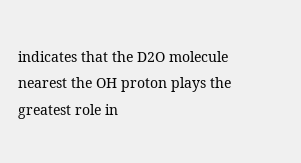indicates that the D2O molecule nearest the OH proton plays the greatest role in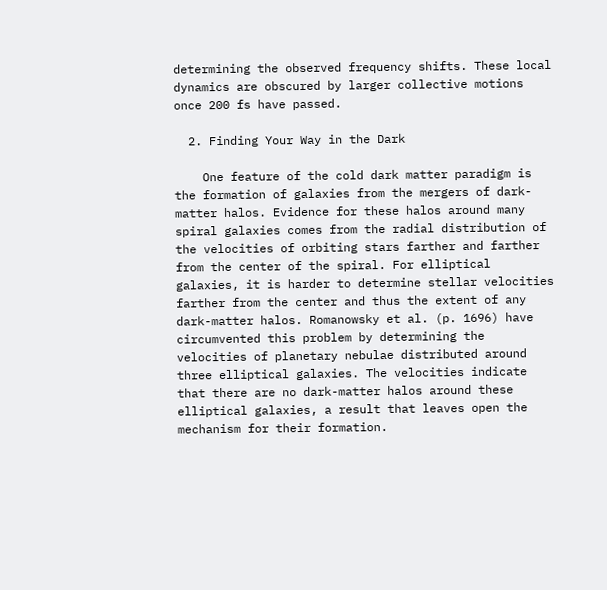determining the observed frequency shifts. These local dynamics are obscured by larger collective motions once 200 fs have passed.

  2. Finding Your Way in the Dark

    One feature of the cold dark matter paradigm is the formation of galaxies from the mergers of dark-matter halos. Evidence for these halos around many spiral galaxies comes from the radial distribution of the velocities of orbiting stars farther and farther from the center of the spiral. For elliptical galaxies, it is harder to determine stellar velocities farther from the center and thus the extent of any dark-matter halos. Romanowsky et al. (p. 1696) have circumvented this problem by determining the velocities of planetary nebulae distributed around three elliptical galaxies. The velocities indicate that there are no dark-matter halos around these elliptical galaxies, a result that leaves open the mechanism for their formation.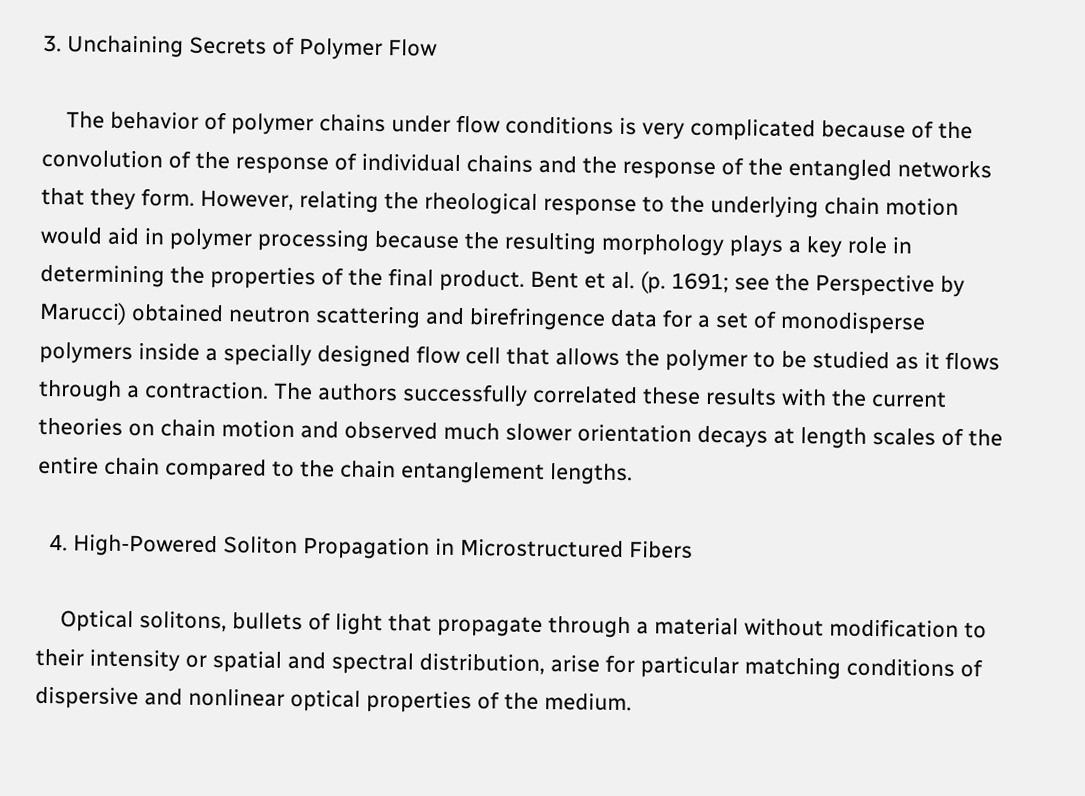3. Unchaining Secrets of Polymer Flow

    The behavior of polymer chains under flow conditions is very complicated because of the convolution of the response of individual chains and the response of the entangled networks that they form. However, relating the rheological response to the underlying chain motion would aid in polymer processing because the resulting morphology plays a key role in determining the properties of the final product. Bent et al. (p. 1691; see the Perspective by Marucci) obtained neutron scattering and birefringence data for a set of monodisperse polymers inside a specially designed flow cell that allows the polymer to be studied as it flows through a contraction. The authors successfully correlated these results with the current theories on chain motion and observed much slower orientation decays at length scales of the entire chain compared to the chain entanglement lengths.

  4. High-Powered Soliton Propagation in Microstructured Fibers

    Optical solitons, bullets of light that propagate through a material without modification to their intensity or spatial and spectral distribution, arise for particular matching conditions of dispersive and nonlinear optical properties of the medium.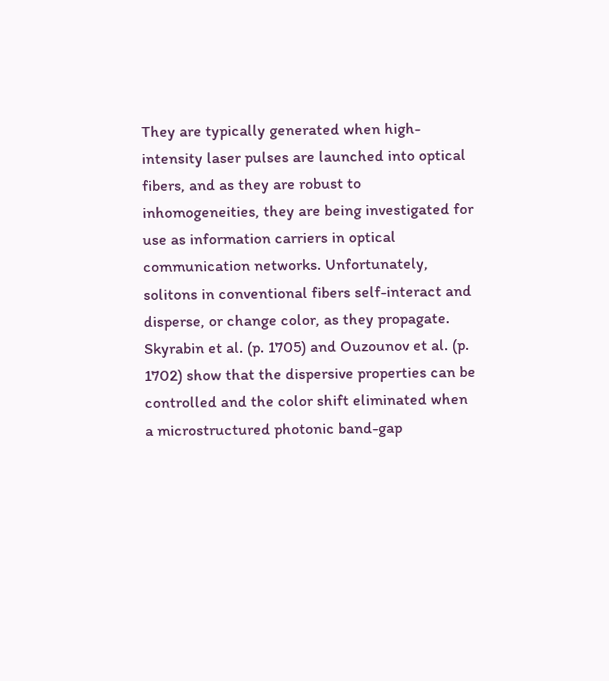They are typically generated when high-intensity laser pulses are launched into optical fibers, and as they are robust to inhomogeneities, they are being investigated for use as information carriers in optical communication networks. Unfortunately, solitons in conventional fibers self-interact and disperse, or change color, as they propagate. Skyrabin et al. (p. 1705) and Ouzounov et al. (p. 1702) show that the dispersive properties can be controlled and the color shift eliminated when a microstructured photonic band-gap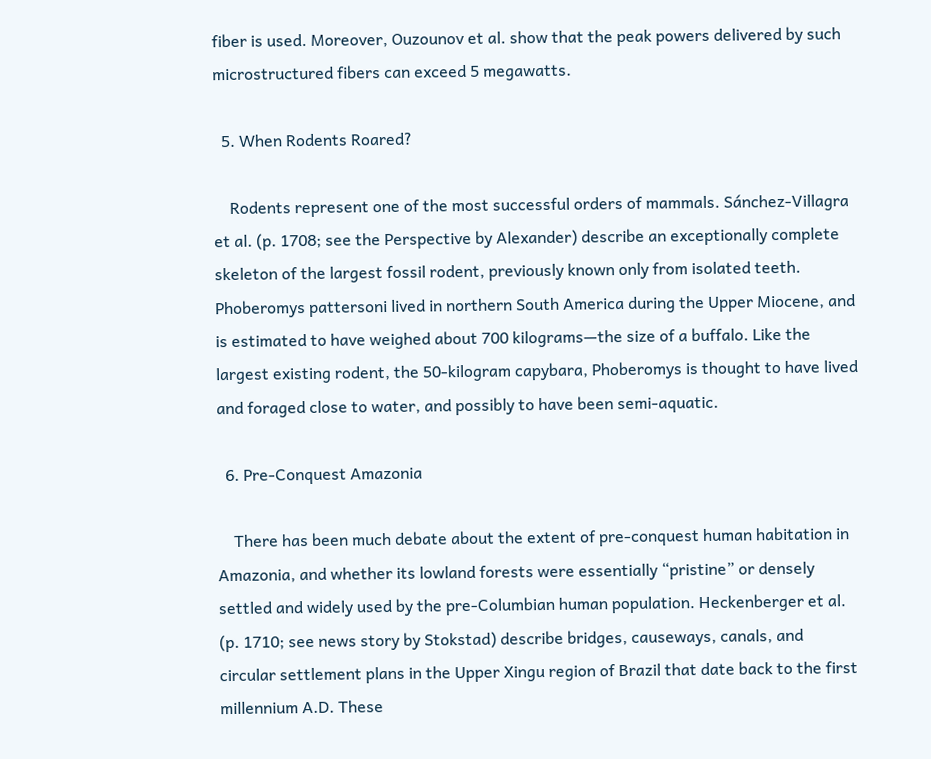fiber is used. Moreover, Ouzounov et al. show that the peak powers delivered by such microstructured fibers can exceed 5 megawatts.

  5. When Rodents Roared?

    Rodents represent one of the most successful orders of mammals. Sánchez-Villagra et al. (p. 1708; see the Perspective by Alexander) describe an exceptionally complete skeleton of the largest fossil rodent, previously known only from isolated teeth. Phoberomys pattersoni lived in northern South America during the Upper Miocene, and is estimated to have weighed about 700 kilograms—the size of a buffalo. Like the largest existing rodent, the 50-kilogram capybara, Phoberomys is thought to have lived and foraged close to water, and possibly to have been semi-aquatic.

  6. Pre-Conquest Amazonia

    There has been much debate about the extent of pre-conquest human habitation in Amazonia, and whether its lowland forests were essentially “pristine” or densely settled and widely used by the pre-Columbian human population. Heckenberger et al. (p. 1710; see news story by Stokstad) describe bridges, causeways, canals, and circular settlement plans in the Upper Xingu region of Brazil that date back to the first millennium A.D. These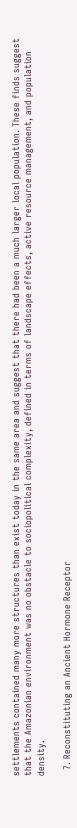settlements contained many more structures than exist today in the same area and suggest that there had been a much larger local population. These finds suggest that the Amazonian environment was no obstacle to sociopolitical complexity, defined in terms of landscape effects, active resource management, and population density.

  7. Reconstituting an Ancient Hormone Receptor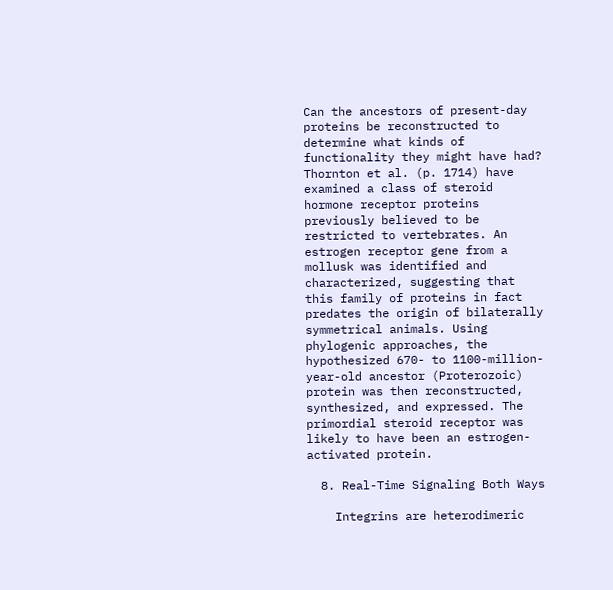Can the ancestors of present-day proteins be reconstructed to determine what kinds of functionality they might have had? Thornton et al. (p. 1714) have examined a class of steroid hormone receptor proteins previously believed to be restricted to vertebrates. An estrogen receptor gene from a mollusk was identified and characterized, suggesting that this family of proteins in fact predates the origin of bilaterally symmetrical animals. Using phylogenic approaches, the hypothesized 670- to 1100-million-year-old ancestor (Proterozoic) protein was then reconstructed, synthesized, and expressed. The primordial steroid receptor was likely to have been an estrogen-activated protein.

  8. Real-Time Signaling Both Ways

    Integrins are heterodimeric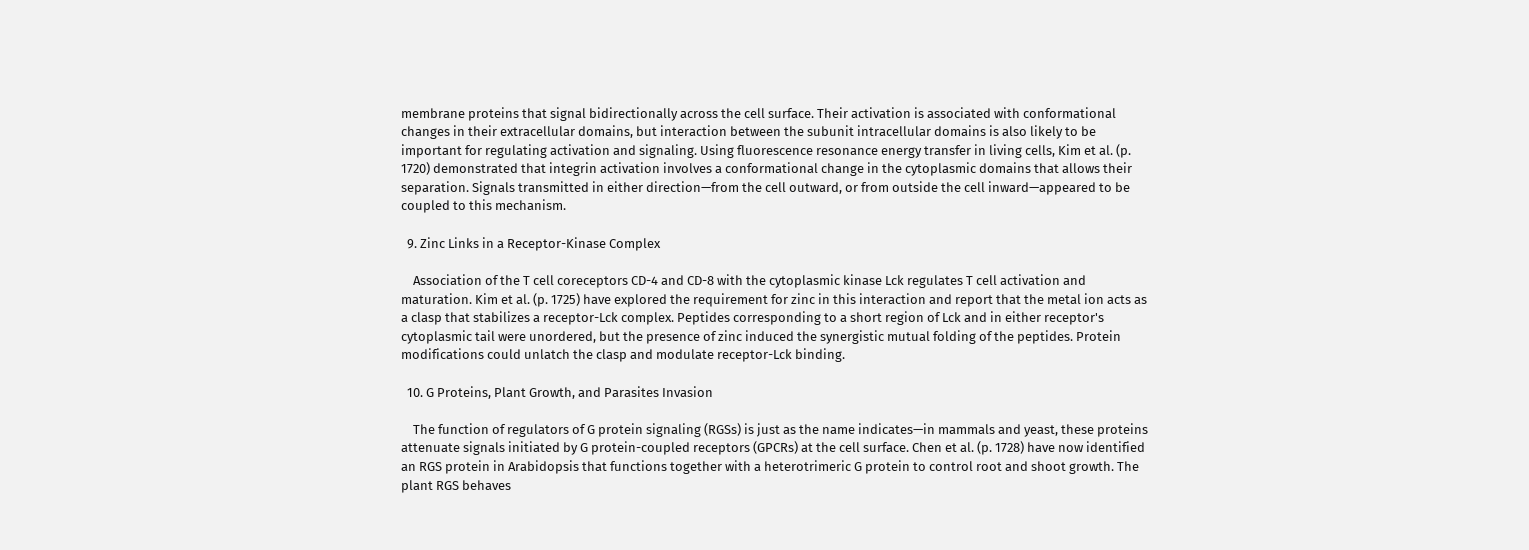membrane proteins that signal bidirectionally across the cell surface. Their activation is associated with conformational changes in their extracellular domains, but interaction between the subunit intracellular domains is also likely to be important for regulating activation and signaling. Using fluorescence resonance energy transfer in living cells, Kim et al. (p. 1720) demonstrated that integrin activation involves a conformational change in the cytoplasmic domains that allows their separation. Signals transmitted in either direction—from the cell outward, or from outside the cell inward—appeared to be coupled to this mechanism.

  9. Zinc Links in a Receptor-Kinase Complex

    Association of the T cell coreceptors CD-4 and CD-8 with the cytoplasmic kinase Lck regulates T cell activation and maturation. Kim et al. (p. 1725) have explored the requirement for zinc in this interaction and report that the metal ion acts as a clasp that stabilizes a receptor-Lck complex. Peptides corresponding to a short region of Lck and in either receptor's cytoplasmic tail were unordered, but the presence of zinc induced the synergistic mutual folding of the peptides. Protein modifications could unlatch the clasp and modulate receptor-Lck binding.

  10. G Proteins, Plant Growth, and Parasites Invasion

    The function of regulators of G protein signaling (RGSs) is just as the name indicates—in mammals and yeast, these proteins attenuate signals initiated by G protein-coupled receptors (GPCRs) at the cell surface. Chen et al. (p. 1728) have now identified an RGS protein in Arabidopsis that functions together with a heterotrimeric G protein to control root and shoot growth. The plant RGS behaves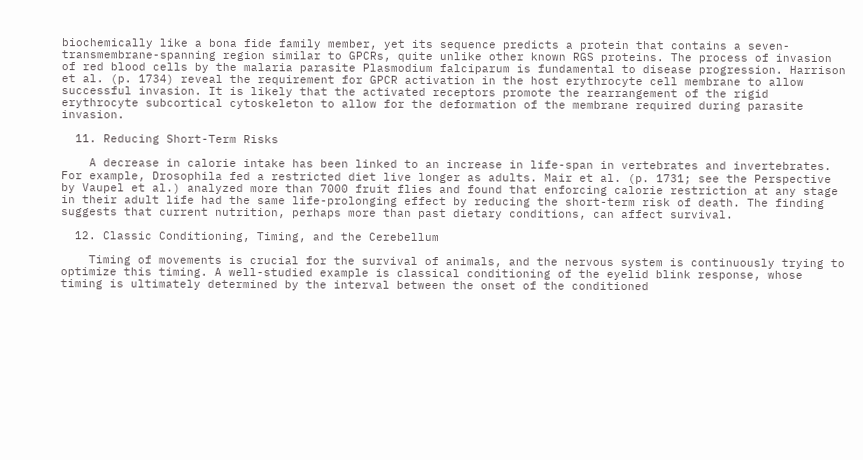biochemically like a bona fide family member, yet its sequence predicts a protein that contains a seven-transmembrane-spanning region similar to GPCRs, quite unlike other known RGS proteins. The process of invasion of red blood cells by the malaria parasite Plasmodium falciparum is fundamental to disease progression. Harrison et al. (p. 1734) reveal the requirement for GPCR activation in the host erythrocyte cell membrane to allow successful invasion. It is likely that the activated receptors promote the rearrangement of the rigid erythrocyte subcortical cytoskeleton to allow for the deformation of the membrane required during parasite invasion.

  11. Reducing Short-Term Risks

    A decrease in calorie intake has been linked to an increase in life-span in vertebrates and invertebrates. For example, Drosophila fed a restricted diet live longer as adults. Mair et al. (p. 1731; see the Perspective by Vaupel et al.) analyzed more than 7000 fruit flies and found that enforcing calorie restriction at any stage in their adult life had the same life-prolonging effect by reducing the short-term risk of death. The finding suggests that current nutrition, perhaps more than past dietary conditions, can affect survival.

  12. Classic Conditioning, Timing, and the Cerebellum

    Timing of movements is crucial for the survival of animals, and the nervous system is continuously trying to optimize this timing. A well-studied example is classical conditioning of the eyelid blink response, whose timing is ultimately determined by the interval between the onset of the conditioned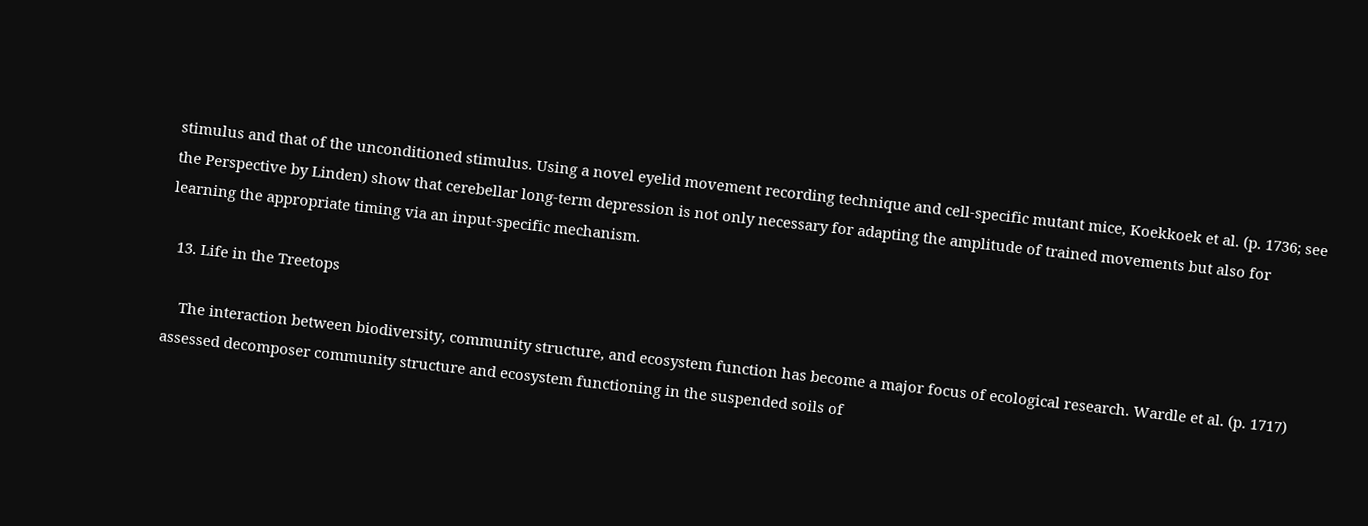stimulus and that of the unconditioned stimulus. Using a novel eyelid movement recording technique and cell-specific mutant mice, Koekkoek et al. (p. 1736; see the Perspective by Linden) show that cerebellar long-term depression is not only necessary for adapting the amplitude of trained movements but also for learning the appropriate timing via an input-specific mechanism.

  13. Life in the Treetops

    The interaction between biodiversity, community structure, and ecosystem function has become a major focus of ecological research. Wardle et al. (p. 1717) assessed decomposer community structure and ecosystem functioning in the suspended soils of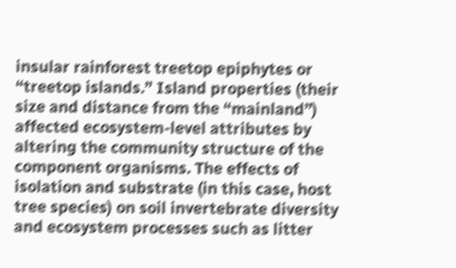insular rainforest treetop epiphytes or “treetop islands.” Island properties (their size and distance from the “mainland”) affected ecosystem-level attributes by altering the community structure of the component organisms. The effects of isolation and substrate (in this case, host tree species) on soil invertebrate diversity and ecosystem processes such as litter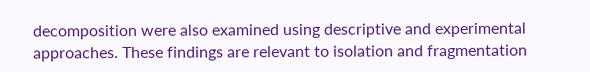decomposition were also examined using descriptive and experimental approaches. These findings are relevant to isolation and fragmentation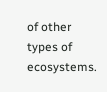of other types of ecosystems.